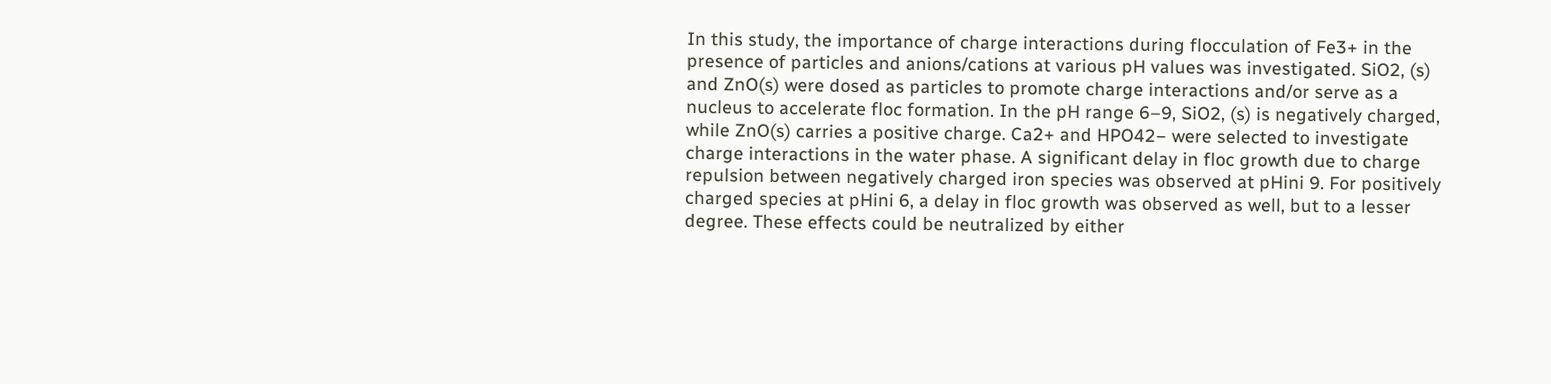In this study, the importance of charge interactions during flocculation of Fe3+ in the presence of particles and anions/cations at various pH values was investigated. SiO2, (s) and ZnO(s) were dosed as particles to promote charge interactions and/or serve as a nucleus to accelerate floc formation. In the pH range 6–9, SiO2, (s) is negatively charged, while ZnO(s) carries a positive charge. Ca2+ and HPO42− were selected to investigate charge interactions in the water phase. A significant delay in floc growth due to charge repulsion between negatively charged iron species was observed at pHini 9. For positively charged species at pHini 6, a delay in floc growth was observed as well, but to a lesser degree. These effects could be neutralized by either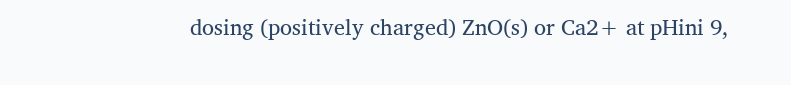dosing (positively charged) ZnO(s) or Ca2+ at pHini 9,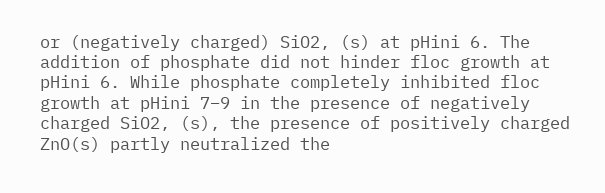or (negatively charged) SiO2, (s) at pHini 6. The addition of phosphate did not hinder floc growth at pHini 6. While phosphate completely inhibited floc growth at pHini 7–9 in the presence of negatively charged SiO2, (s), the presence of positively charged ZnO(s) partly neutralized the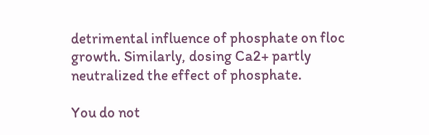detrimental influence of phosphate on floc growth. Similarly, dosing Ca2+ partly neutralized the effect of phosphate.

You do not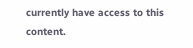currently have access to this content.